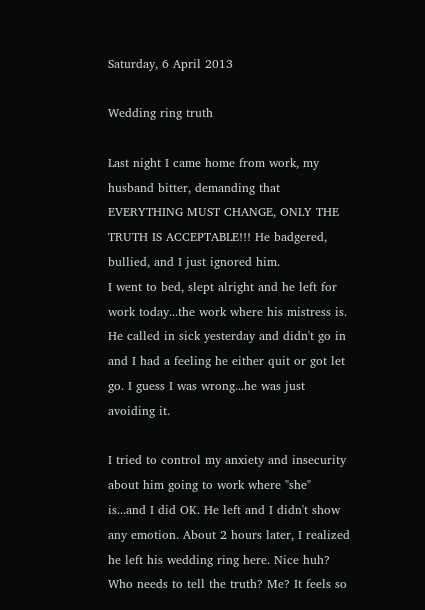Saturday, 6 April 2013

Wedding ring truth

Last night I came home from work, my husband bitter, demanding that EVERYTHING MUST CHANGE, ONLY THE TRUTH IS ACCEPTABLE!!! He badgered, bullied, and I just ignored him.
I went to bed, slept alright and he left for work today...the work where his mistress is. He called in sick yesterday and didn't go in and I had a feeling he either quit or got let go. I guess I was wrong...he was just avoiding it.

I tried to control my anxiety and insecurity about him going to work where "she" is...and I did OK. He left and I didn't show any emotion. About 2 hours later, I realized he left his wedding ring here. Nice huh? Who needs to tell the truth? Me? It feels so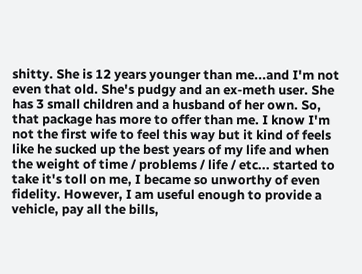shitty. She is 12 years younger than me...and I'm not even that old. She's pudgy and an ex-meth user. She has 3 small children and a husband of her own. So, that package has more to offer than me. I know I'm not the first wife to feel this way but it kind of feels like he sucked up the best years of my life and when the weight of time / problems / life / etc... started to take it's toll on me, I became so unworthy of even fidelity. However, I am useful enough to provide a vehicle, pay all the bills,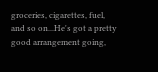groceries, cigarettes, fuel,  and so on...He's got a pretty good arrangement going,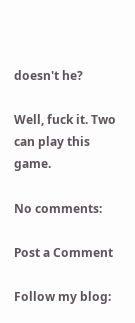doesn't he?

Well, fuck it. Two can play this game.

No comments:

Post a Comment

Follow my blog: